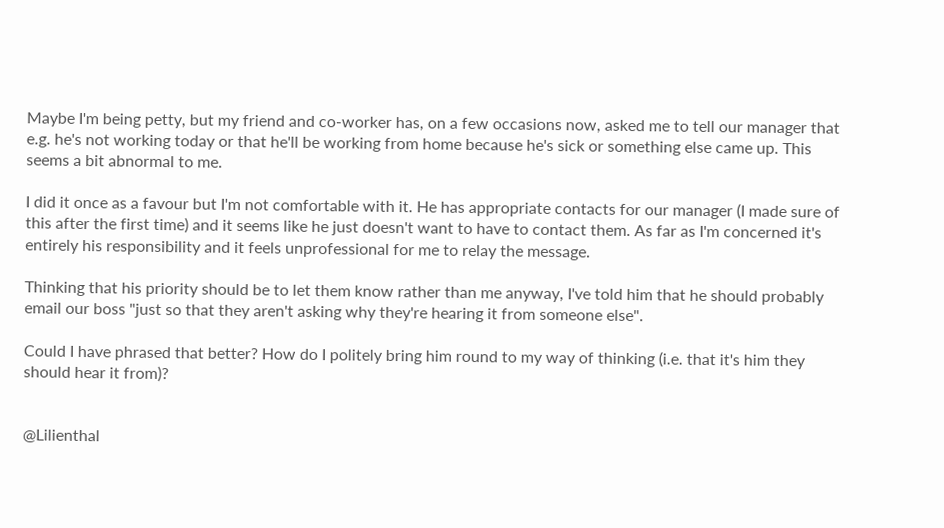Maybe I'm being petty, but my friend and co-worker has, on a few occasions now, asked me to tell our manager that e.g. he's not working today or that he'll be working from home because he's sick or something else came up. This seems a bit abnormal to me.

I did it once as a favour but I'm not comfortable with it. He has appropriate contacts for our manager (I made sure of this after the first time) and it seems like he just doesn't want to have to contact them. As far as I'm concerned it's entirely his responsibility and it feels unprofessional for me to relay the message.

Thinking that his priority should be to let them know rather than me anyway, I've told him that he should probably email our boss "just so that they aren't asking why they're hearing it from someone else".

Could I have phrased that better? How do I politely bring him round to my way of thinking (i.e. that it's him they should hear it from)?


@Lilienthal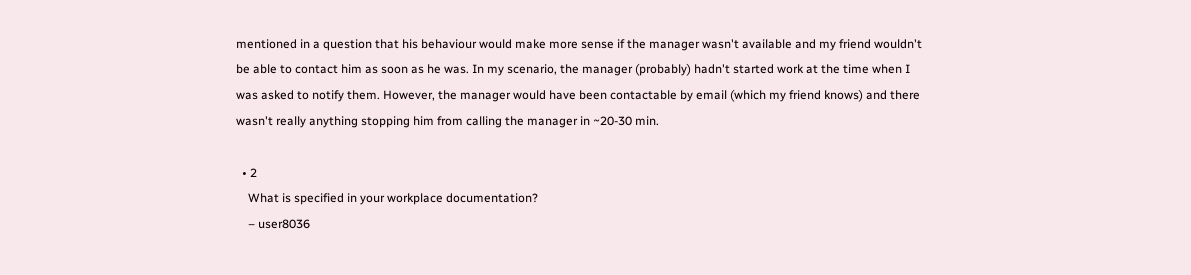mentioned in a question that his behaviour would make more sense if the manager wasn't available and my friend wouldn't be able to contact him as soon as he was. In my scenario, the manager (probably) hadn't started work at the time when I was asked to notify them. However, the manager would have been contactable by email (which my friend knows) and there wasn't really anything stopping him from calling the manager in ~20-30 min.

  • 2
    What is specified in your workplace documentation?
    – user8036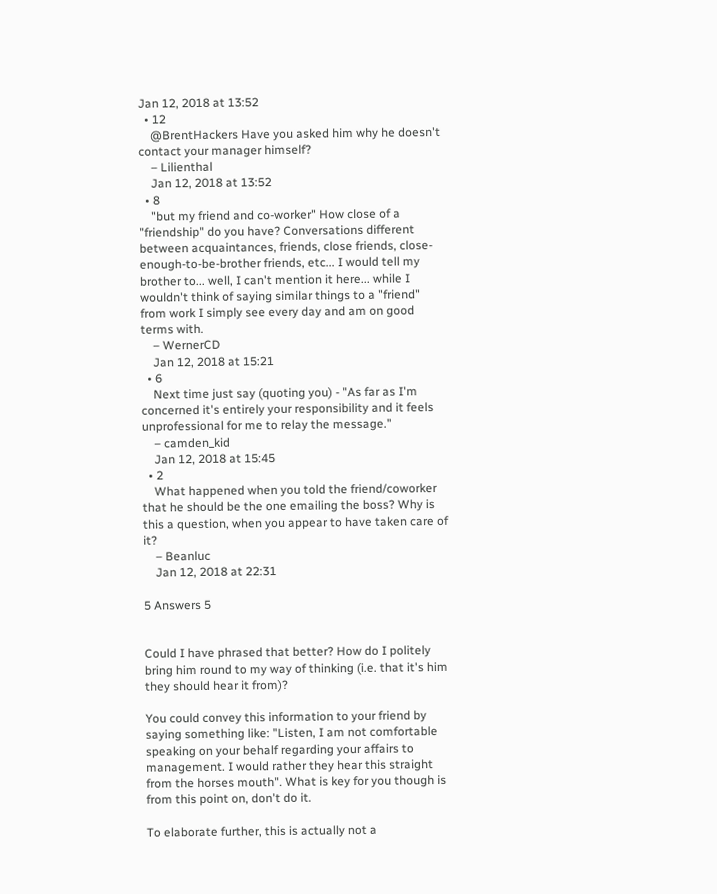Jan 12, 2018 at 13:52
  • 12
    @BrentHackers Have you asked him why he doesn't contact your manager himself?
    – Lilienthal
    Jan 12, 2018 at 13:52
  • 8
    "but my friend and co-worker" How close of a "friendship" do you have? Conversations different between acquaintances, friends, close friends, close-enough-to-be-brother friends, etc... I would tell my brother to... well, I can't mention it here... while I wouldn't think of saying similar things to a "friend" from work I simply see every day and am on good terms with.
    – WernerCD
    Jan 12, 2018 at 15:21
  • 6
    Next time just say (quoting you) - "As far as I'm concerned it's entirely your responsibility and it feels unprofessional for me to relay the message."
    – camden_kid
    Jan 12, 2018 at 15:45
  • 2
    What happened when you told the friend/coworker that he should be the one emailing the boss? Why is this a question, when you appear to have taken care of it?
    – Beanluc
    Jan 12, 2018 at 22:31

5 Answers 5


Could I have phrased that better? How do I politely bring him round to my way of thinking (i.e. that it's him they should hear it from)?

You could convey this information to your friend by saying something like: "Listen, I am not comfortable speaking on your behalf regarding your affairs to management. I would rather they hear this straight from the horses mouth". What is key for you though is from this point on, don't do it.

To elaborate further, this is actually not a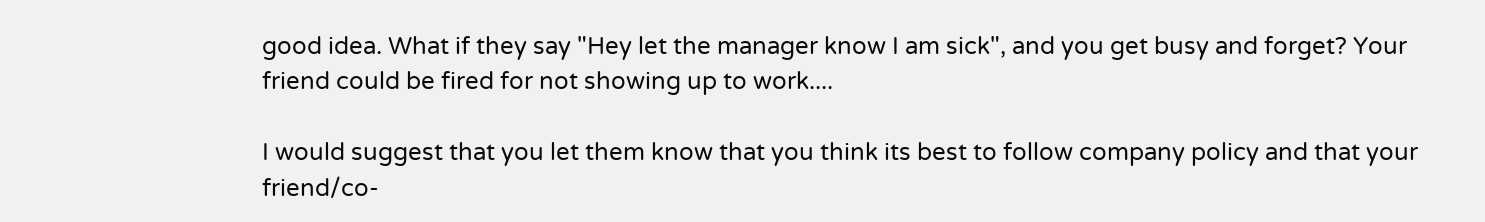good idea. What if they say "Hey let the manager know I am sick", and you get busy and forget? Your friend could be fired for not showing up to work....

I would suggest that you let them know that you think its best to follow company policy and that your friend/co-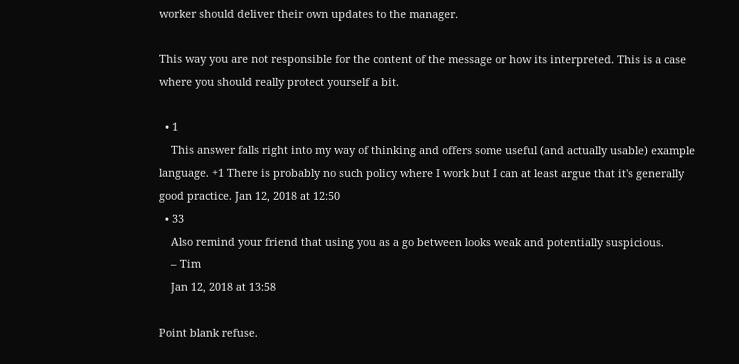worker should deliver their own updates to the manager.

This way you are not responsible for the content of the message or how its interpreted. This is a case where you should really protect yourself a bit.

  • 1
    This answer falls right into my way of thinking and offers some useful (and actually usable) example language. +1 There is probably no such policy where I work but I can at least argue that it's generally good practice. Jan 12, 2018 at 12:50
  • 33
    Also remind your friend that using you as a go between looks weak and potentially suspicious.
    – Tim
    Jan 12, 2018 at 13:58

Point blank refuse.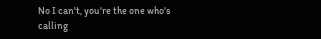No I can't, you're the one who's calling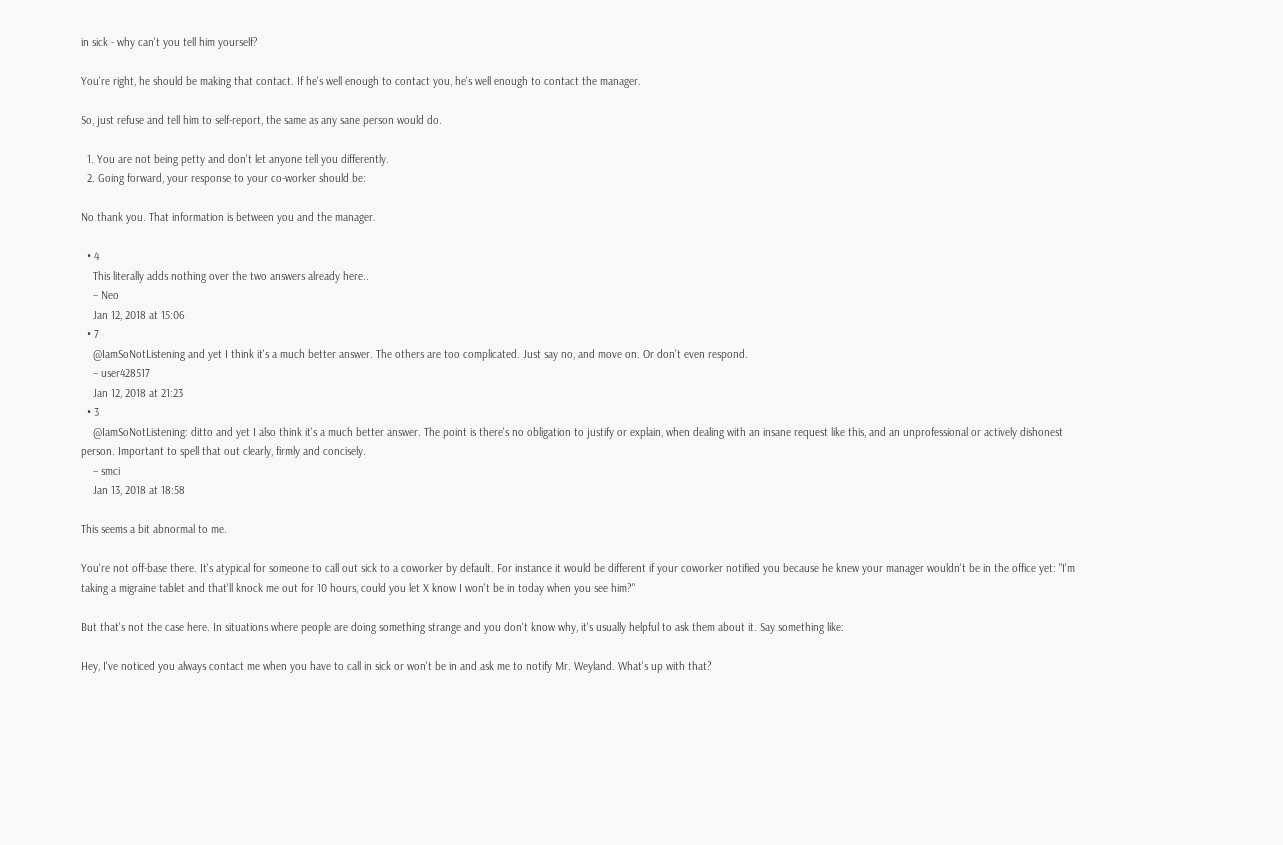in sick - why can't you tell him yourself?

You're right, he should be making that contact. If he's well enough to contact you, he's well enough to contact the manager.

So, just refuse and tell him to self-report, the same as any sane person would do.

  1. You are not being petty and don't let anyone tell you differently.
  2. Going forward, your response to your co-worker should be:

No thank you. That information is between you and the manager.

  • 4
    This literally adds nothing over the two answers already here..
    – Neo
    Jan 12, 2018 at 15:06
  • 7
    @IamSoNotListening and yet I think it's a much better answer. The others are too complicated. Just say no, and move on. Or don't even respond.
    – user428517
    Jan 12, 2018 at 21:23
  • 3
    @IamSoNotListening: ditto and yet I also think it's a much better answer. The point is there's no obligation to justify or explain, when dealing with an insane request like this, and an unprofessional or actively dishonest person. Important to spell that out clearly, firmly and concisely.
    – smci
    Jan 13, 2018 at 18:58

This seems a bit abnormal to me.

You're not off-base there. It's atypical for someone to call out sick to a coworker by default. For instance it would be different if your coworker notified you because he knew your manager wouldn't be in the office yet: "I'm taking a migraine tablet and that'll knock me out for 10 hours, could you let X know I won't be in today when you see him?"

But that's not the case here. In situations where people are doing something strange and you don't know why, it's usually helpful to ask them about it. Say something like:

Hey, I've noticed you always contact me when you have to call in sick or won't be in and ask me to notify Mr. Weyland. What's up with that?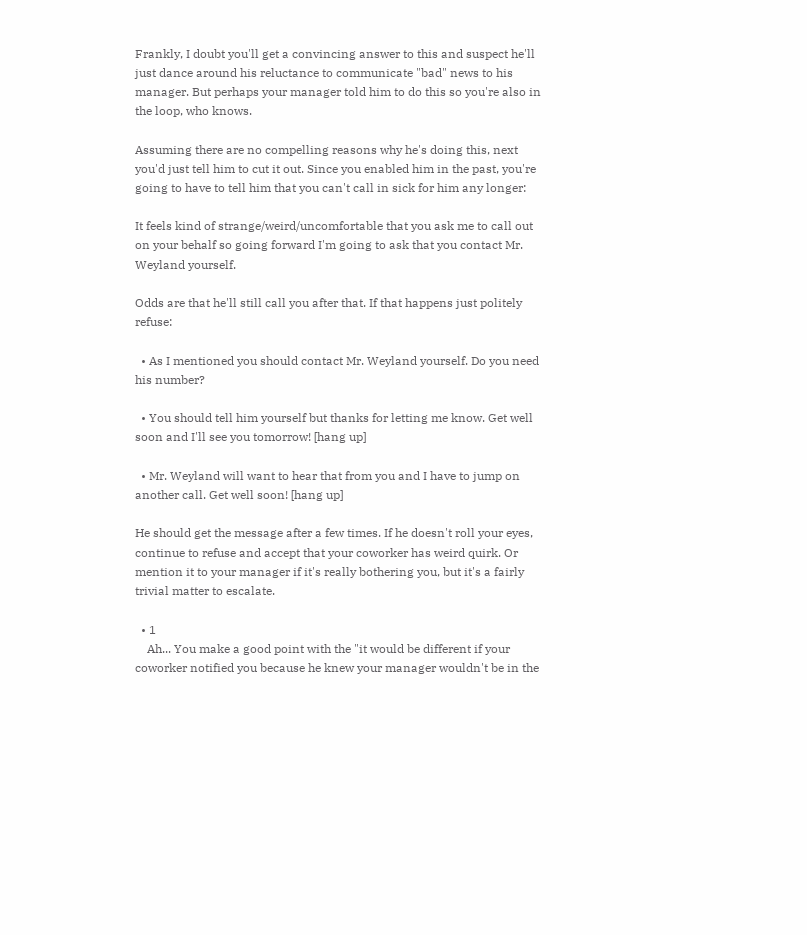Frankly, I doubt you'll get a convincing answer to this and suspect he'll just dance around his reluctance to communicate "bad" news to his manager. But perhaps your manager told him to do this so you're also in the loop, who knows.

Assuming there are no compelling reasons why he's doing this, next you'd just tell him to cut it out. Since you enabled him in the past, you're going to have to tell him that you can't call in sick for him any longer:

It feels kind of strange/weird/uncomfortable that you ask me to call out on your behalf so going forward I'm going to ask that you contact Mr. Weyland yourself.

Odds are that he'll still call you after that. If that happens just politely refuse:

  • As I mentioned you should contact Mr. Weyland yourself. Do you need his number?

  • You should tell him yourself but thanks for letting me know. Get well soon and I'll see you tomorrow! [hang up]

  • Mr. Weyland will want to hear that from you and I have to jump on another call. Get well soon! [hang up]

He should get the message after a few times. If he doesn't roll your eyes, continue to refuse and accept that your coworker has weird quirk. Or mention it to your manager if it's really bothering you, but it's a fairly trivial matter to escalate.

  • 1
    Ah... You make a good point with the "it would be different if your coworker notified you because he knew your manager wouldn't be in the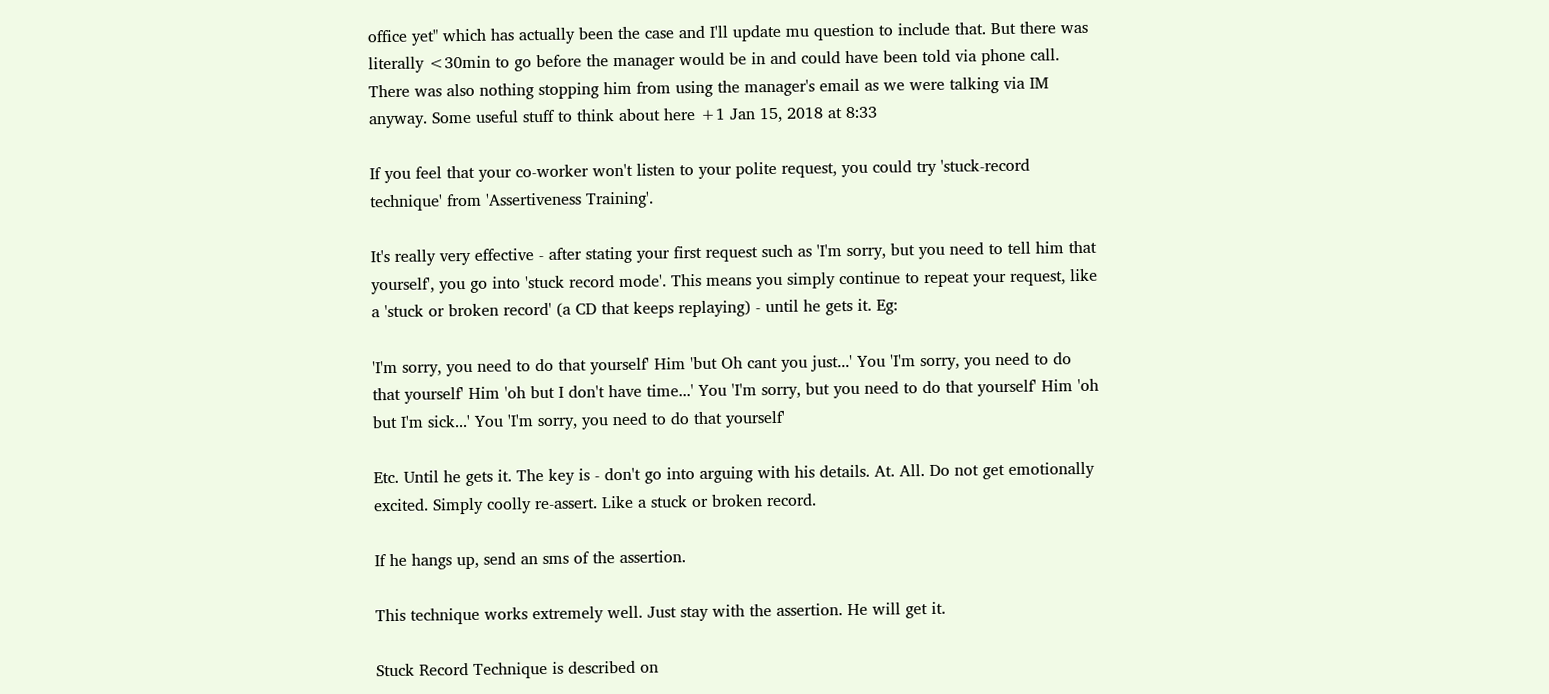office yet" which has actually been the case and I'll update mu question to include that. But there was literally <30min to go before the manager would be in and could have been told via phone call. There was also nothing stopping him from using the manager's email as we were talking via IM anyway. Some useful stuff to think about here +1 Jan 15, 2018 at 8:33

If you feel that your co-worker won't listen to your polite request, you could try 'stuck-record technique' from 'Assertiveness Training'.

It's really very effective - after stating your first request such as 'I'm sorry, but you need to tell him that yourself', you go into 'stuck record mode'. This means you simply continue to repeat your request, like a 'stuck or broken record' (a CD that keeps replaying) - until he gets it. Eg:

'I'm sorry, you need to do that yourself' Him 'but Oh cant you just...' You 'I'm sorry, you need to do that yourself' Him 'oh but I don't have time...' You 'I'm sorry, but you need to do that yourself' Him 'oh but I'm sick...' You 'I'm sorry, you need to do that yourself'

Etc. Until he gets it. The key is - don't go into arguing with his details. At. All. Do not get emotionally excited. Simply coolly re-assert. Like a stuck or broken record.

If he hangs up, send an sms of the assertion.

This technique works extremely well. Just stay with the assertion. He will get it.

Stuck Record Technique is described on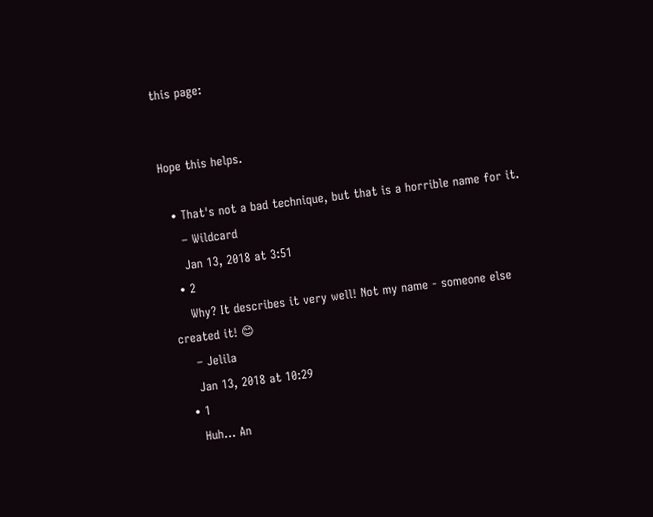this page:


Hope this helps.

  • That's not a bad technique, but that is a horrible name for it.
    – Wildcard
    Jan 13, 2018 at 3:51
  • 2
    Why? It describes it very well! Not my name - someone else created it! 😊
    – Jelila
    Jan 13, 2018 at 10:29
  • 1
    Huh... An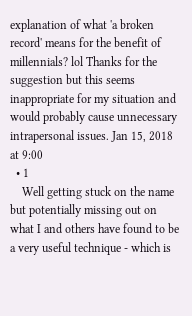explanation of what 'a broken record' means for the benefit of millennials? lol Thanks for the suggestion but this seems inappropriate for my situation and would probably cause unnecessary intrapersonal issues. Jan 15, 2018 at 9:00
  • 1
    Well getting stuck on the name but potentially missing out on what I and others have found to be a very useful technique - which is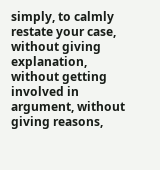simply, to calmly restate your case, without giving explanation, without getting involved in argument, without giving reasons,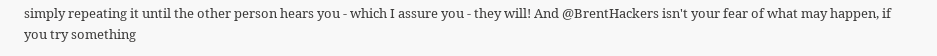simply repeating it until the other person hears you - which I assure you - they will! And @BrentHackers isn't your fear of what may happen, if you try something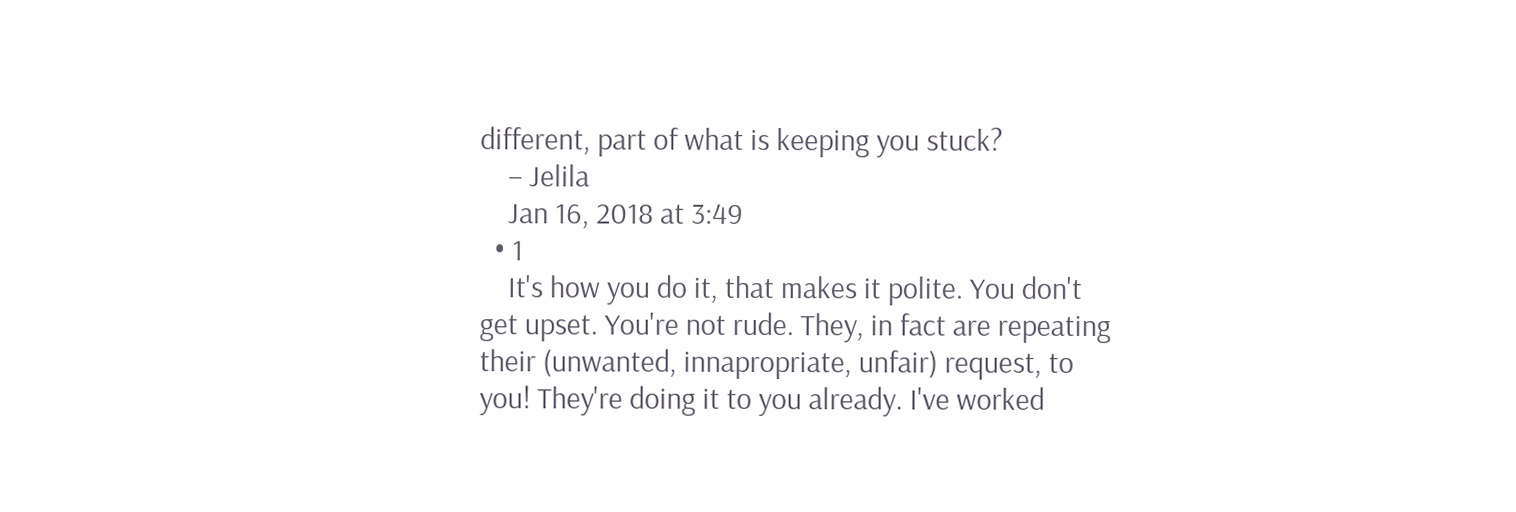different, part of what is keeping you stuck?
    – Jelila
    Jan 16, 2018 at 3:49
  • 1
    It's how you do it, that makes it polite. You don't get upset. You're not rude. They, in fact are repeating their (unwanted, innapropriate, unfair) request, to you! They're doing it to you already. I've worked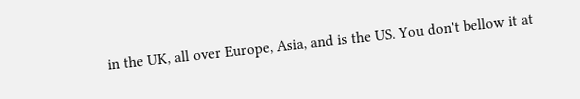in the UK, all over Europe, Asia, and is the US. You don't bellow it at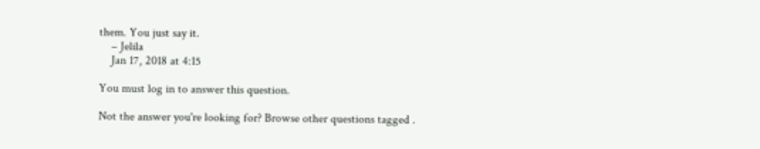them. You just say it.
    – Jelila
    Jan 17, 2018 at 4:15

You must log in to answer this question.

Not the answer you're looking for? Browse other questions tagged .